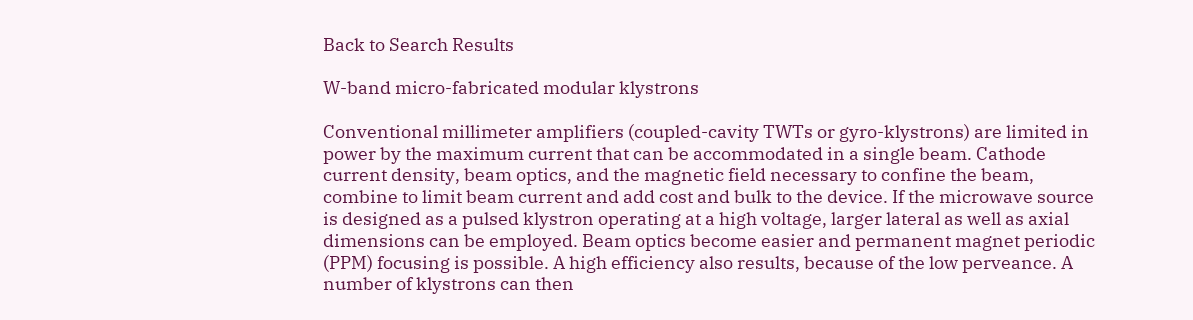Back to Search Results

W-band micro-fabricated modular klystrons

Conventional millimeter amplifiers (coupled-cavity TWTs or gyro-klystrons) are limited in power by the maximum current that can be accommodated in a single beam. Cathode current density, beam optics, and the magnetic field necessary to confine the beam, combine to limit beam current and add cost and bulk to the device. If the microwave source is designed as a pulsed klystron operating at a high voltage, larger lateral as well as axial dimensions can be employed. Beam optics become easier and permanent magnet periodic (PPM) focusing is possible. A high efficiency also results, because of the low perveance. A number of klystrons can then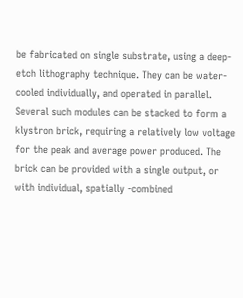be fabricated on single substrate, using a deep-etch lithography technique. They can be water-cooled individually, and operated in parallel. Several such modules can be stacked to form a klystron brick, requiring a relatively low voltage for the peak and average power produced. The brick can be provided with a single output, or with individual, spatially -combined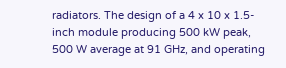radiators. The design of a 4 x 10 x 1.5-inch module producing 500 kW peak, 500 W average at 91 GHz, and operating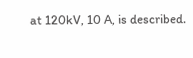at 120kV, 10 A, is described.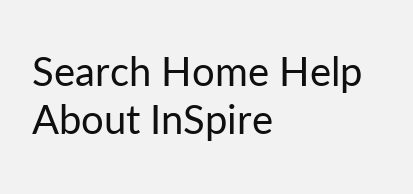Search Home Help About InSpire